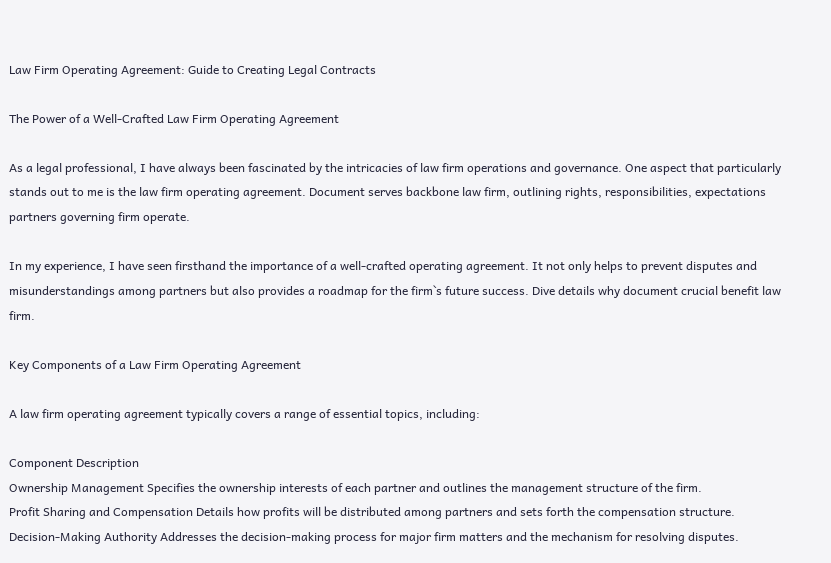Law Firm Operating Agreement: Guide to Creating Legal Contracts

The Power of a Well-Crafted Law Firm Operating Agreement

As a legal professional, I have always been fascinated by the intricacies of law firm operations and governance. One aspect that particularly stands out to me is the law firm operating agreement. Document serves backbone law firm, outlining rights, responsibilities, expectations partners governing firm operate.

In my experience, I have seen firsthand the importance of a well-crafted operating agreement. It not only helps to prevent disputes and misunderstandings among partners but also provides a roadmap for the firm`s future success. Dive details why document crucial benefit law firm.

Key Components of a Law Firm Operating Agreement

A law firm operating agreement typically covers a range of essential topics, including:

Component Description
Ownership Management Specifies the ownership interests of each partner and outlines the management structure of the firm.
Profit Sharing and Compensation Details how profits will be distributed among partners and sets forth the compensation structure.
Decision-Making Authority Addresses the decision-making process for major firm matters and the mechanism for resolving disputes.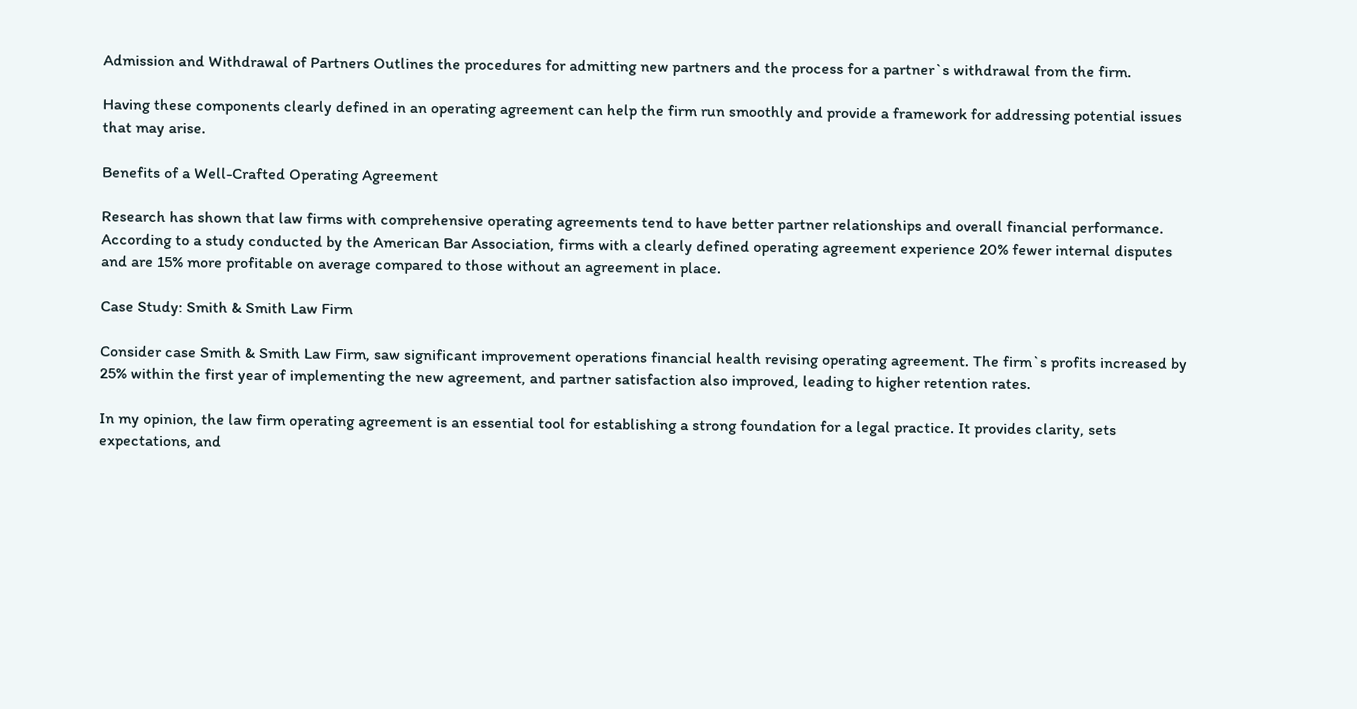Admission and Withdrawal of Partners Outlines the procedures for admitting new partners and the process for a partner`s withdrawal from the firm.

Having these components clearly defined in an operating agreement can help the firm run smoothly and provide a framework for addressing potential issues that may arise.

Benefits of a Well-Crafted Operating Agreement

Research has shown that law firms with comprehensive operating agreements tend to have better partner relationships and overall financial performance. According to a study conducted by the American Bar Association, firms with a clearly defined operating agreement experience 20% fewer internal disputes and are 15% more profitable on average compared to those without an agreement in place.

Case Study: Smith & Smith Law Firm

Consider case Smith & Smith Law Firm, saw significant improvement operations financial health revising operating agreement. The firm`s profits increased by 25% within the first year of implementing the new agreement, and partner satisfaction also improved, leading to higher retention rates.

In my opinion, the law firm operating agreement is an essential tool for establishing a strong foundation for a legal practice. It provides clarity, sets expectations, and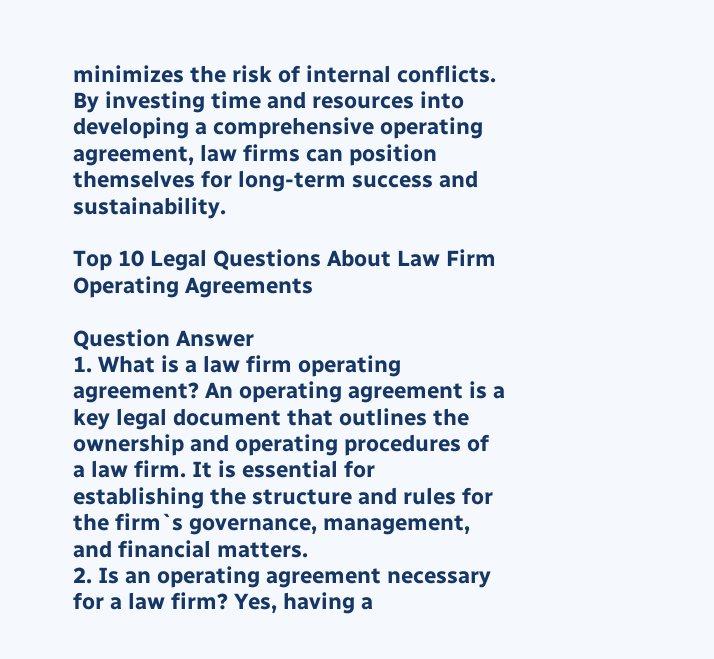minimizes the risk of internal conflicts. By investing time and resources into developing a comprehensive operating agreement, law firms can position themselves for long-term success and sustainability.

Top 10 Legal Questions About Law Firm Operating Agreements

Question Answer
1. What is a law firm operating agreement? An operating agreement is a key legal document that outlines the ownership and operating procedures of a law firm. It is essential for establishing the structure and rules for the firm`s governance, management, and financial matters.
2. Is an operating agreement necessary for a law firm? Yes, having a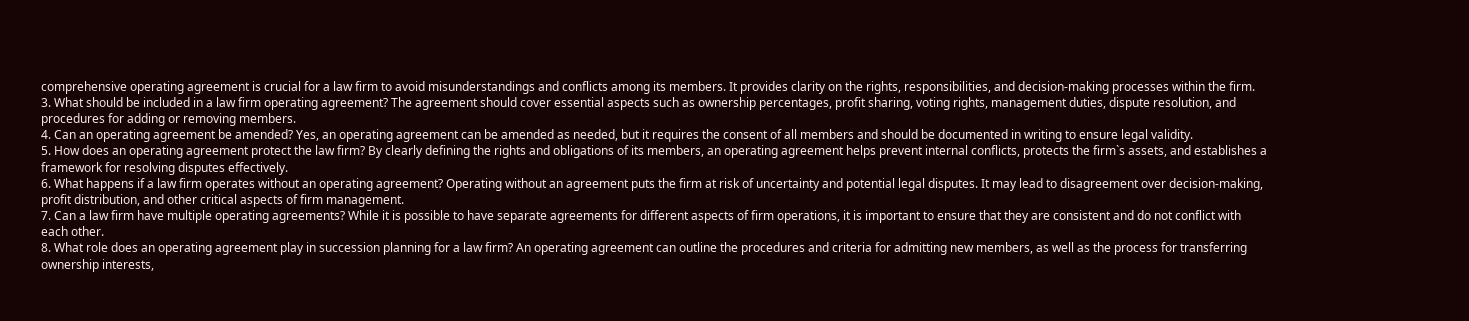comprehensive operating agreement is crucial for a law firm to avoid misunderstandings and conflicts among its members. It provides clarity on the rights, responsibilities, and decision-making processes within the firm.
3. What should be included in a law firm operating agreement? The agreement should cover essential aspects such as ownership percentages, profit sharing, voting rights, management duties, dispute resolution, and procedures for adding or removing members.
4. Can an operating agreement be amended? Yes, an operating agreement can be amended as needed, but it requires the consent of all members and should be documented in writing to ensure legal validity.
5. How does an operating agreement protect the law firm? By clearly defining the rights and obligations of its members, an operating agreement helps prevent internal conflicts, protects the firm`s assets, and establishes a framework for resolving disputes effectively.
6. What happens if a law firm operates without an operating agreement? Operating without an agreement puts the firm at risk of uncertainty and potential legal disputes. It may lead to disagreement over decision-making, profit distribution, and other critical aspects of firm management.
7. Can a law firm have multiple operating agreements? While it is possible to have separate agreements for different aspects of firm operations, it is important to ensure that they are consistent and do not conflict with each other.
8. What role does an operating agreement play in succession planning for a law firm? An operating agreement can outline the procedures and criteria for admitting new members, as well as the process for transferring ownership interests,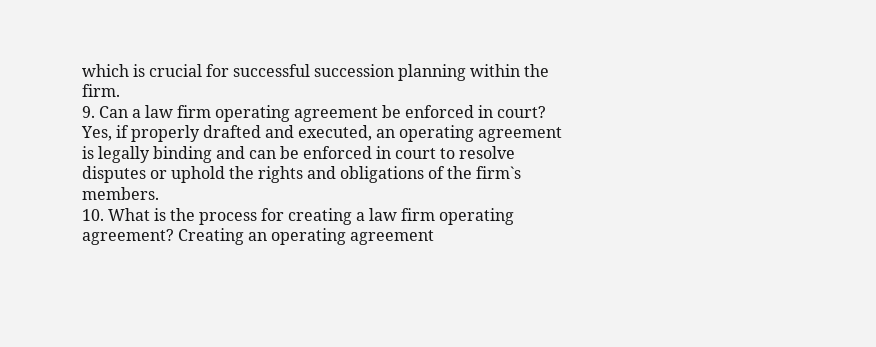which is crucial for successful succession planning within the firm.
9. Can a law firm operating agreement be enforced in court? Yes, if properly drafted and executed, an operating agreement is legally binding and can be enforced in court to resolve disputes or uphold the rights and obligations of the firm`s members.
10. What is the process for creating a law firm operating agreement? Creating an operating agreement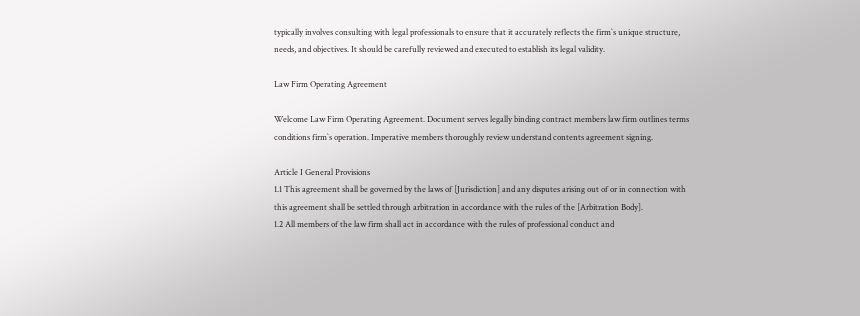typically involves consulting with legal professionals to ensure that it accurately reflects the firm`s unique structure, needs, and objectives. It should be carefully reviewed and executed to establish its legal validity.

Law Firm Operating Agreement

Welcome Law Firm Operating Agreement. Document serves legally binding contract members law firm outlines terms conditions firm`s operation. Imperative members thoroughly review understand contents agreement signing.

Article I General Provisions
1.1 This agreement shall be governed by the laws of [Jurisdiction] and any disputes arising out of or in connection with this agreement shall be settled through arbitration in accordance with the rules of the [Arbitration Body].
1.2 All members of the law firm shall act in accordance with the rules of professional conduct and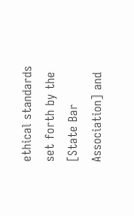ethical standards set forth by the [State Bar Association] and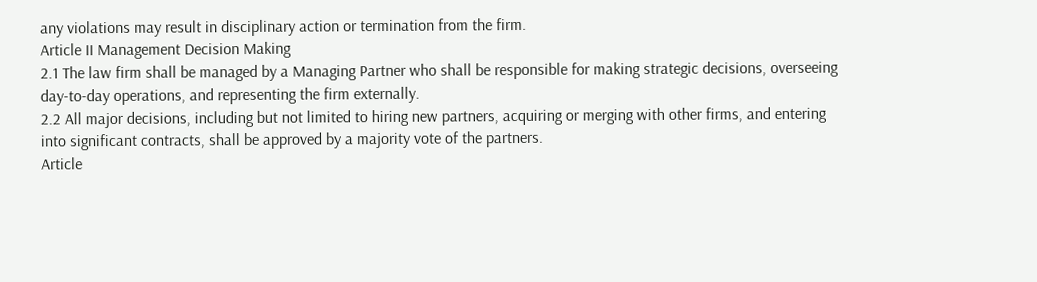any violations may result in disciplinary action or termination from the firm.
Article II Management Decision Making
2.1 The law firm shall be managed by a Managing Partner who shall be responsible for making strategic decisions, overseeing day-to-day operations, and representing the firm externally.
2.2 All major decisions, including but not limited to hiring new partners, acquiring or merging with other firms, and entering into significant contracts, shall be approved by a majority vote of the partners.
Article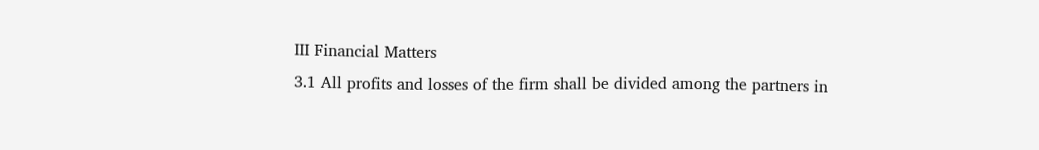III Financial Matters
3.1 All profits and losses of the firm shall be divided among the partners in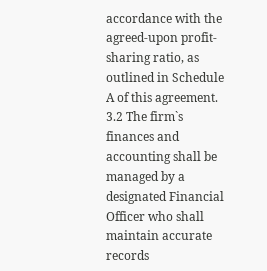accordance with the agreed-upon profit-sharing ratio, as outlined in Schedule A of this agreement.
3.2 The firm`s finances and accounting shall be managed by a designated Financial Officer who shall maintain accurate records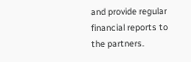and provide regular financial reports to the partners.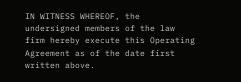IN WITNESS WHEREOF, the undersigned members of the law firm hereby execute this Operating Agreement as of the date first written above.